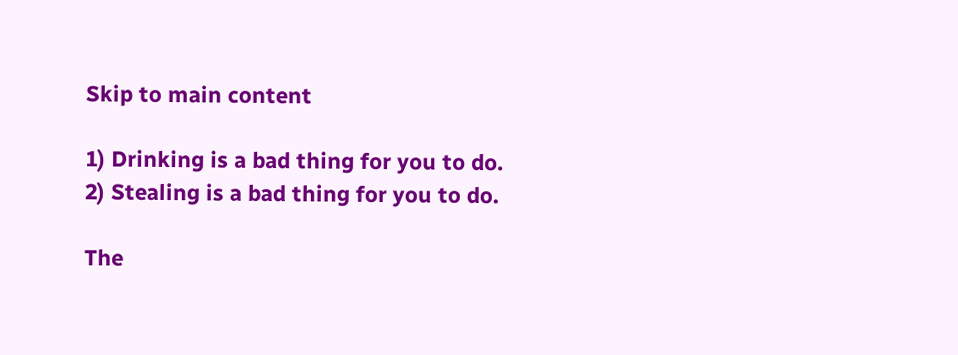Skip to main content

1) Drinking is a bad thing for you to do.
2) Stealing is a bad thing for you to do.

The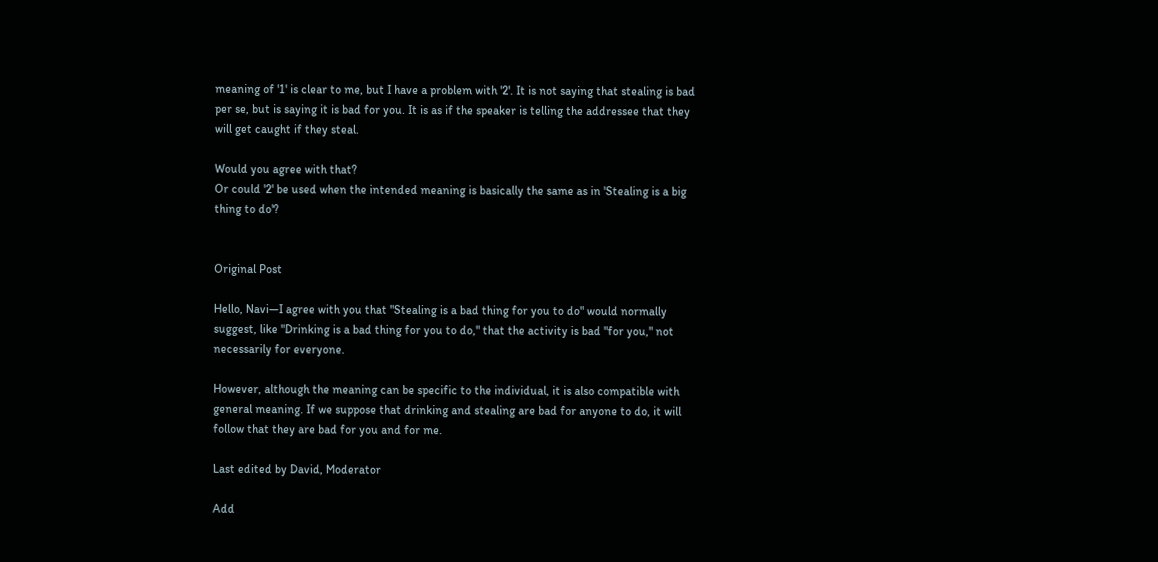meaning of '1' is clear to me, but I have a problem with '2'. It is not saying that stealing is bad per se, but is saying it is bad for you. It is as if the speaker is telling the addressee that they will get caught if they steal.

Would you agree with that?
Or could '2' be used when the intended meaning is basically the same as in 'Stealing is a big thing to do'?


Original Post

Hello, Navi—I agree with you that "Stealing is a bad thing for you to do" would normally suggest, like "Drinking is a bad thing for you to do," that the activity is bad "for you," not necessarily for everyone.

However, although the meaning can be specific to the individual, it is also compatible with general meaning. If we suppose that drinking and stealing are bad for anyone to do, it will follow that they are bad for you and for me.

Last edited by David, Moderator

Add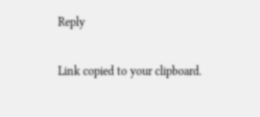Reply

Link copied to your clipboard.